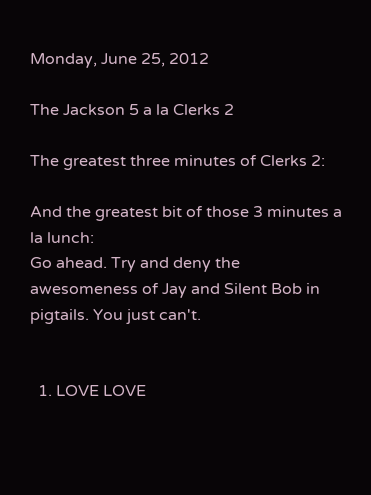Monday, June 25, 2012

The Jackson 5 a la Clerks 2

The greatest three minutes of Clerks 2:

And the greatest bit of those 3 minutes a la lunch:
Go ahead. Try and deny the awesomeness of Jay and Silent Bob in pigtails. You just can't.


  1. LOVE LOVE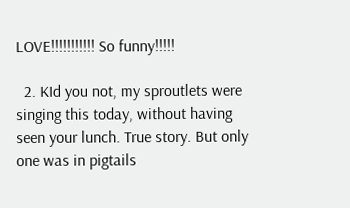LOVE!!!!!!!!!!! So funny!!!!!

  2. KId you not, my sproutlets were singing this today, without having seen your lunch. True story. But only one was in pigtails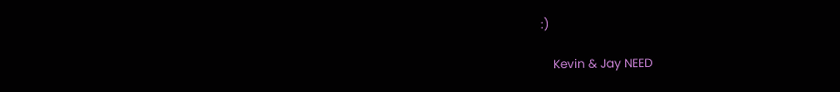:)

    Kevin & Jay NEED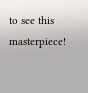to see this masterpiece!